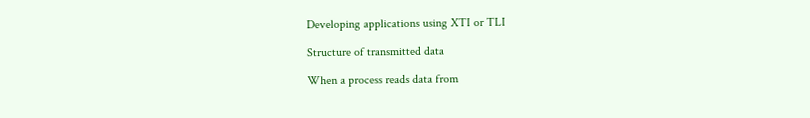Developing applications using XTI or TLI

Structure of transmitted data

When a process reads data from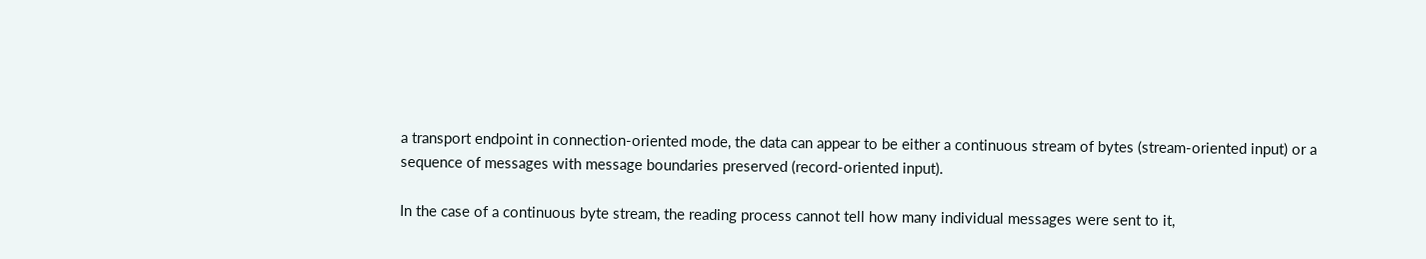a transport endpoint in connection-oriented mode, the data can appear to be either a continuous stream of bytes (stream-oriented input) or a sequence of messages with message boundaries preserved (record-oriented input).

In the case of a continuous byte stream, the reading process cannot tell how many individual messages were sent to it,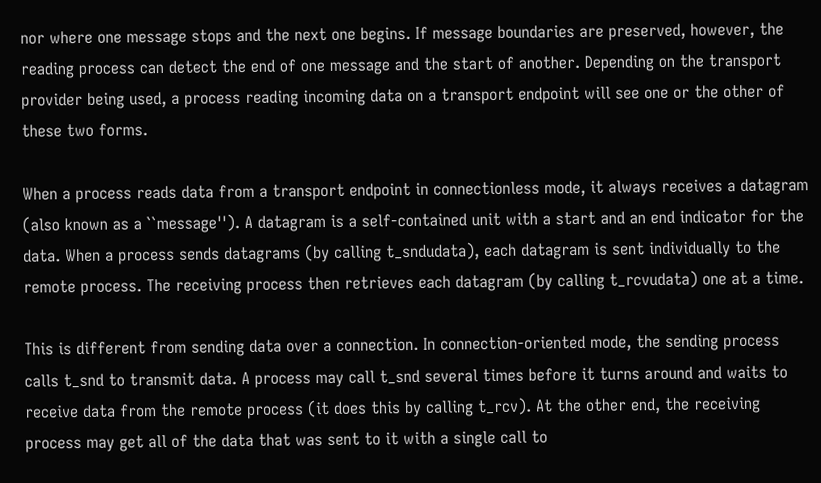nor where one message stops and the next one begins. If message boundaries are preserved, however, the reading process can detect the end of one message and the start of another. Depending on the transport provider being used, a process reading incoming data on a transport endpoint will see one or the other of these two forms.

When a process reads data from a transport endpoint in connectionless mode, it always receives a datagram (also known as a ``message''). A datagram is a self-contained unit with a start and an end indicator for the data. When a process sends datagrams (by calling t_sndudata), each datagram is sent individually to the remote process. The receiving process then retrieves each datagram (by calling t_rcvudata) one at a time.

This is different from sending data over a connection. In connection-oriented mode, the sending process calls t_snd to transmit data. A process may call t_snd several times before it turns around and waits to receive data from the remote process (it does this by calling t_rcv). At the other end, the receiving process may get all of the data that was sent to it with a single call to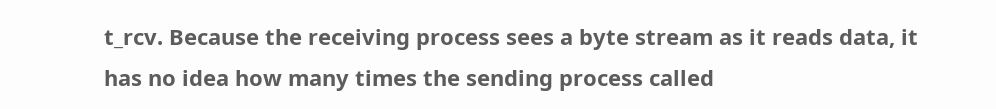t_rcv. Because the receiving process sees a byte stream as it reads data, it has no idea how many times the sending process called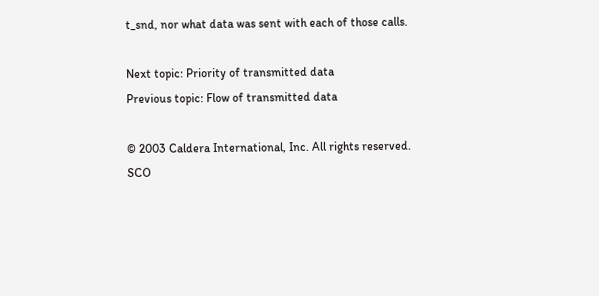t_snd, nor what data was sent with each of those calls.

Next topic: Priority of transmitted data
Previous topic: Flow of transmitted data

© 2003 Caldera International, Inc. All rights reserved.
SCO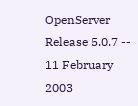OpenServer Release 5.0.7 -- 11 February 2003